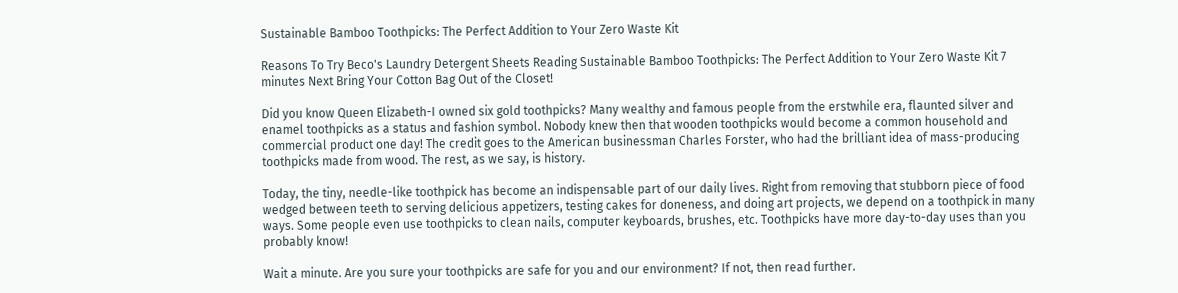Sustainable Bamboo Toothpicks: The Perfect Addition to Your Zero Waste Kit

Reasons To Try Beco's Laundry Detergent Sheets Reading Sustainable Bamboo Toothpicks: The Perfect Addition to Your Zero Waste Kit 7 minutes Next Bring Your Cotton Bag Out of the Closet!

Did you know Queen Elizabeth-I owned six gold toothpicks? Many wealthy and famous people from the erstwhile era, flaunted silver and enamel toothpicks as a status and fashion symbol. Nobody knew then that wooden toothpicks would become a common household and commercial product one day! The credit goes to the American businessman Charles Forster, who had the brilliant idea of mass-producing toothpicks made from wood. The rest, as we say, is history.

Today, the tiny, needle-like toothpick has become an indispensable part of our daily lives. Right from removing that stubborn piece of food wedged between teeth to serving delicious appetizers, testing cakes for doneness, and doing art projects, we depend on a toothpick in many ways. Some people even use toothpicks to clean nails, computer keyboards, brushes, etc. Toothpicks have more day-to-day uses than you probably know!

Wait a minute. Are you sure your toothpicks are safe for you and our environment? If not, then read further.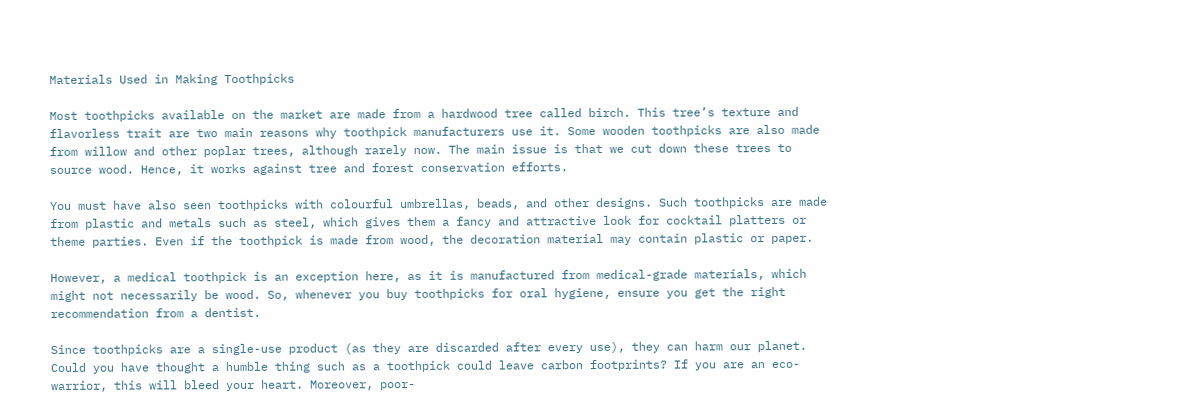Materials Used in Making Toothpicks

Most toothpicks available on the market are made from a hardwood tree called birch. This tree’s texture and flavorless trait are two main reasons why toothpick manufacturers use it. Some wooden toothpicks are also made from willow and other poplar trees, although rarely now. The main issue is that we cut down these trees to source wood. Hence, it works against tree and forest conservation efforts.

You must have also seen toothpicks with colourful umbrellas, beads, and other designs. Such toothpicks are made from plastic and metals such as steel, which gives them a fancy and attractive look for cocktail platters or theme parties. Even if the toothpick is made from wood, the decoration material may contain plastic or paper.

However, a medical toothpick is an exception here, as it is manufactured from medical-grade materials, which might not necessarily be wood. So, whenever you buy toothpicks for oral hygiene, ensure you get the right recommendation from a dentist.

Since toothpicks are a single-use product (as they are discarded after every use), they can harm our planet. Could you have thought a humble thing such as a toothpick could leave carbon footprints? If you are an eco-warrior, this will bleed your heart. Moreover, poor-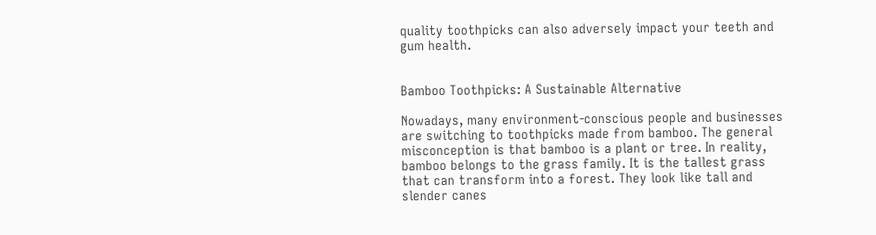quality toothpicks can also adversely impact your teeth and gum health.


Bamboo Toothpicks: A Sustainable Alternative

Nowadays, many environment-conscious people and businesses are switching to toothpicks made from bamboo. The general misconception is that bamboo is a plant or tree. In reality, bamboo belongs to the grass family. It is the tallest grass that can transform into a forest. They look like tall and slender canes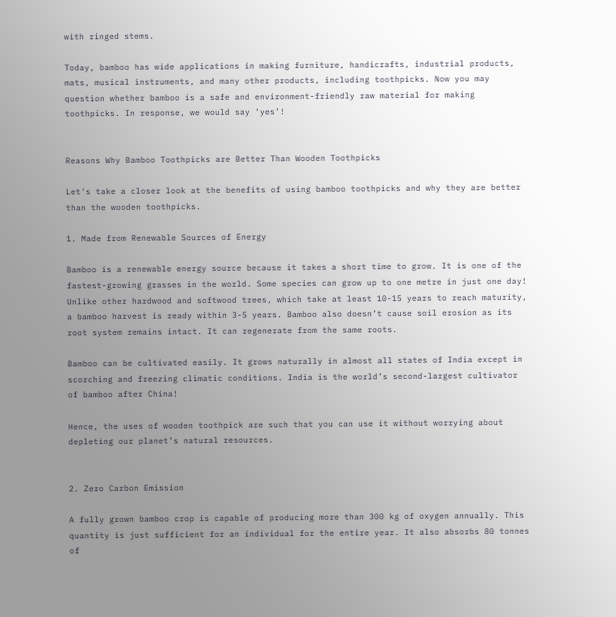with ringed stems.

Today, bamboo has wide applications in making furniture, handicrafts, industrial products, mats, musical instruments, and many other products, including toothpicks. Now you may question whether bamboo is a safe and environment-friendly raw material for making toothpicks. In response, we would say ‘yes’!


Reasons Why Bamboo Toothpicks are Better Than Wooden Toothpicks

Let's take a closer look at the benefits of using bamboo toothpicks and why they are better than the wooden toothpicks.

1. Made from Renewable Sources of Energy

Bamboo is a renewable energy source because it takes a short time to grow. It is one of the fastest-growing grasses in the world. Some species can grow up to one metre in just one day! Unlike other hardwood and softwood trees, which take at least 10-15 years to reach maturity, a bamboo harvest is ready within 3-5 years. Bamboo also doesn’t cause soil erosion as its root system remains intact. It can regenerate from the same roots.

Bamboo can be cultivated easily. It grows naturally in almost all states of India except in scorching and freezing climatic conditions. India is the world’s second-largest cultivator of bamboo after China!

Hence, the uses of wooden toothpick are such that you can use it without worrying about depleting our planet’s natural resources.


2. Zero Carbon Emission

A fully grown bamboo crop is capable of producing more than 300 kg of oxygen annually. This quantity is just sufficient for an individual for the entire year. It also absorbs 80 tonnes of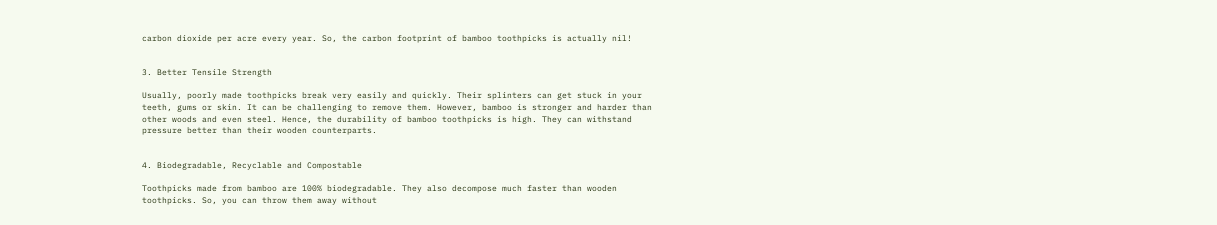carbon dioxide per acre every year. So, the carbon footprint of bamboo toothpicks is actually nil!


3. Better Tensile Strength

Usually, poorly made toothpicks break very easily and quickly. Their splinters can get stuck in your teeth, gums or skin. It can be challenging to remove them. However, bamboo is stronger and harder than other woods and even steel. Hence, the durability of bamboo toothpicks is high. They can withstand pressure better than their wooden counterparts.


4. Biodegradable, Recyclable and Compostable

Toothpicks made from bamboo are 100% biodegradable. They also decompose much faster than wooden toothpicks. So, you can throw them away without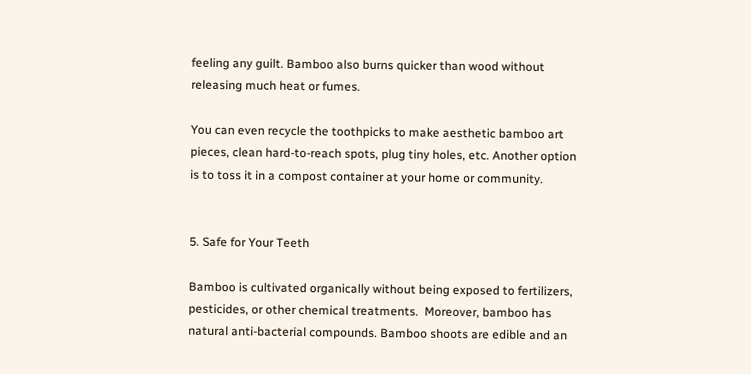feeling any guilt. Bamboo also burns quicker than wood without releasing much heat or fumes.

You can even recycle the toothpicks to make aesthetic bamboo art pieces, clean hard-to-reach spots, plug tiny holes, etc. Another option is to toss it in a compost container at your home or community.


5. Safe for Your Teeth

Bamboo is cultivated organically without being exposed to fertilizers, pesticides, or other chemical treatments.  Moreover, bamboo has natural anti-bacterial compounds. Bamboo shoots are edible and an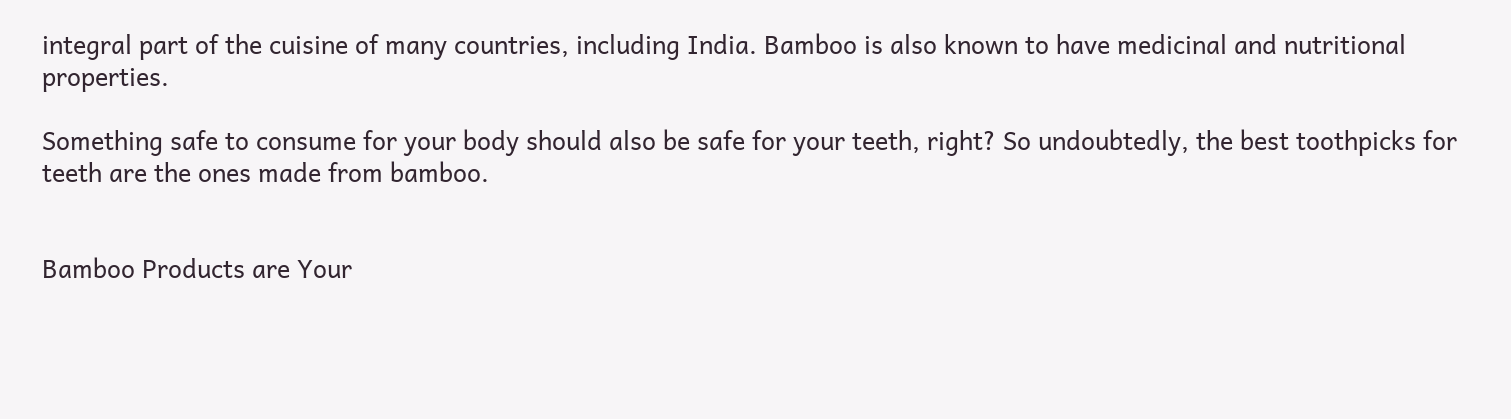integral part of the cuisine of many countries, including India. Bamboo is also known to have medicinal and nutritional properties.

Something safe to consume for your body should also be safe for your teeth, right? So undoubtedly, the best toothpicks for teeth are the ones made from bamboo.


Bamboo Products are Your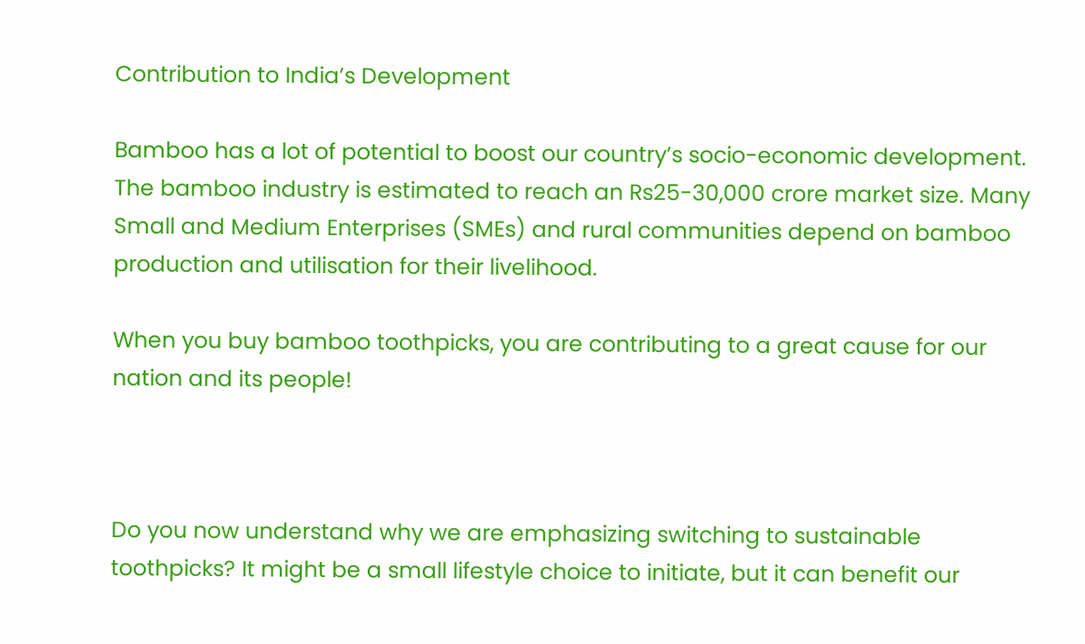Contribution to India’s Development

Bamboo has a lot of potential to boost our country’s socio-economic development. The bamboo industry is estimated to reach an Rs25-30,000 crore market size. Many Small and Medium Enterprises (SMEs) and rural communities depend on bamboo production and utilisation for their livelihood.

When you buy bamboo toothpicks, you are contributing to a great cause for our nation and its people!



Do you now understand why we are emphasizing switching to sustainable toothpicks? It might be a small lifestyle choice to initiate, but it can benefit our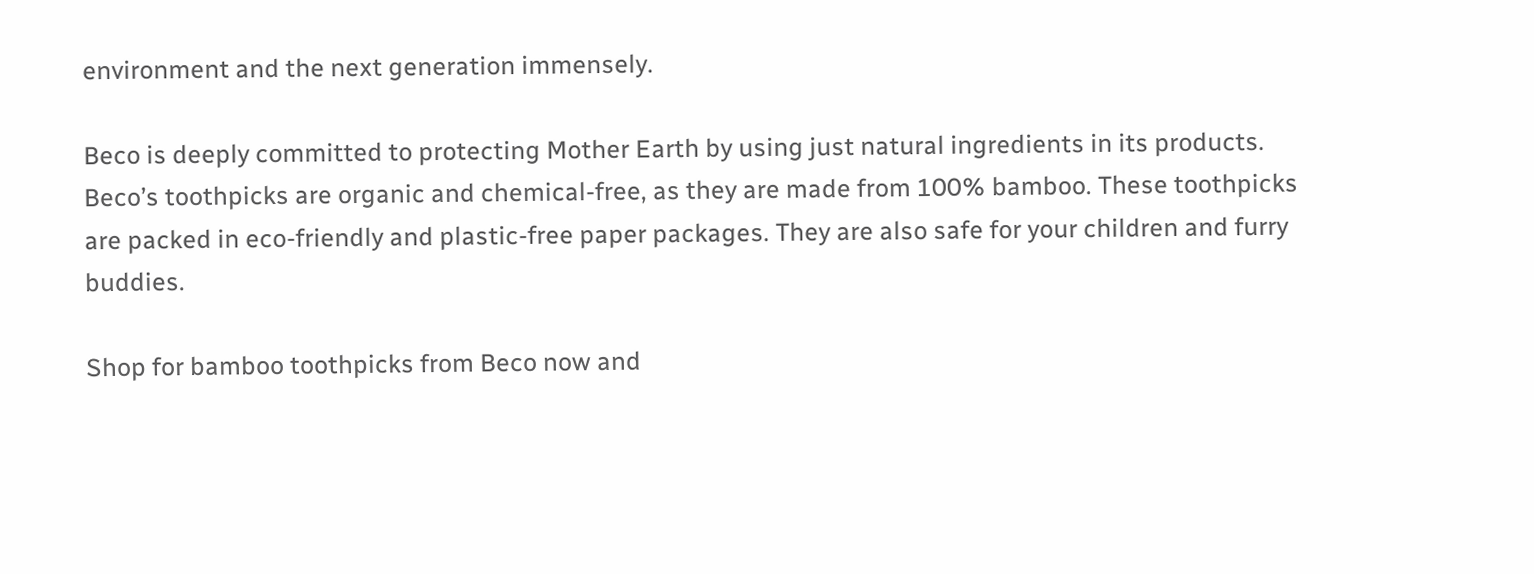environment and the next generation immensely.

Beco is deeply committed to protecting Mother Earth by using just natural ingredients in its products. Beco’s toothpicks are organic and chemical-free, as they are made from 100% bamboo. These toothpicks are packed in eco-friendly and plastic-free paper packages. They are also safe for your children and furry buddies.

Shop for bamboo toothpicks from Beco now and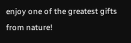enjoy one of the greatest gifts from nature!